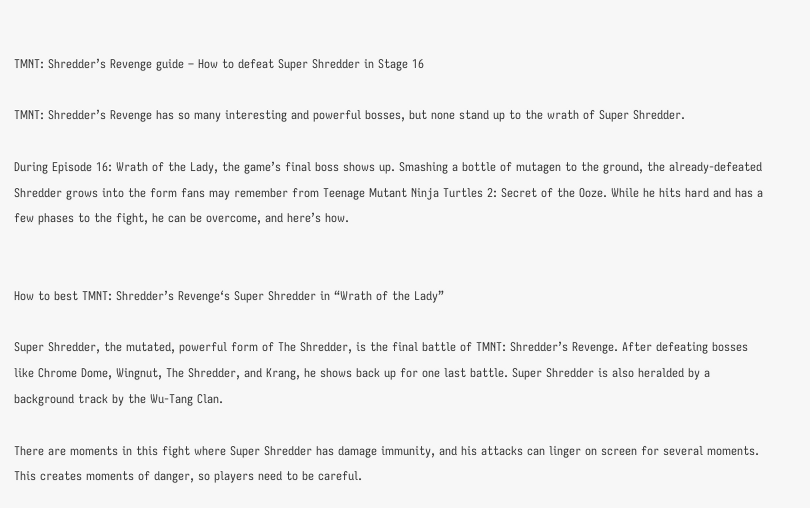TMNT: Shredder’s Revenge guide – How to defeat Super Shredder in Stage 16

TMNT: Shredder’s Revenge has so many interesting and powerful bosses, but none stand up to the wrath of Super Shredder.

During Episode 16: Wrath of the Lady, the game’s final boss shows up. Smashing a bottle of mutagen to the ground, the already-defeated Shredder grows into the form fans may remember from Teenage Mutant Ninja Turtles 2: Secret of the Ooze. While he hits hard and has a few phases to the fight, he can be overcome, and here’s how.


How to best TMNT: Shredder’s Revenge‘s Super Shredder in “Wrath of the Lady”

Super Shredder, the mutated, powerful form of The Shredder, is the final battle of TMNT: Shredder’s Revenge. After defeating bosses like Chrome Dome, Wingnut, The Shredder, and Krang, he shows back up for one last battle. Super Shredder is also heralded by a background track by the Wu-Tang Clan.

There are moments in this fight where Super Shredder has damage immunity, and his attacks can linger on screen for several moments. This creates moments of danger, so players need to be careful.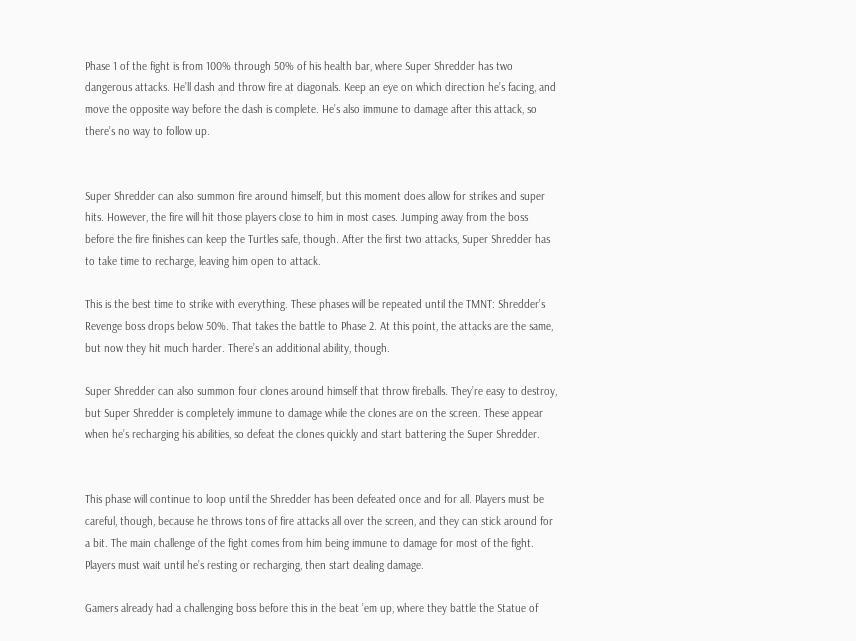Phase 1 of the fight is from 100% through 50% of his health bar, where Super Shredder has two dangerous attacks. He’ll dash and throw fire at diagonals. Keep an eye on which direction he’s facing, and move the opposite way before the dash is complete. He’s also immune to damage after this attack, so there’s no way to follow up.


Super Shredder can also summon fire around himself, but this moment does allow for strikes and super hits. However, the fire will hit those players close to him in most cases. Jumping away from the boss before the fire finishes can keep the Turtles safe, though. After the first two attacks, Super Shredder has to take time to recharge, leaving him open to attack.

This is the best time to strike with everything. These phases will be repeated until the TMNT: Shredder’s Revenge boss drops below 50%. That takes the battle to Phase 2. At this point, the attacks are the same, but now they hit much harder. There’s an additional ability, though.

Super Shredder can also summon four clones around himself that throw fireballs. They’re easy to destroy, but Super Shredder is completely immune to damage while the clones are on the screen. These appear when he’s recharging his abilities, so defeat the clones quickly and start battering the Super Shredder.


This phase will continue to loop until the Shredder has been defeated once and for all. Players must be careful, though, because he throws tons of fire attacks all over the screen, and they can stick around for a bit. The main challenge of the fight comes from him being immune to damage for most of the fight. Players must wait until he’s resting or recharging, then start dealing damage.

Gamers already had a challenging boss before this in the beat ’em up, where they battle the Statue of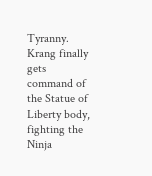Tyranny. Krang finally gets command of the Statue of Liberty body, fighting the Ninja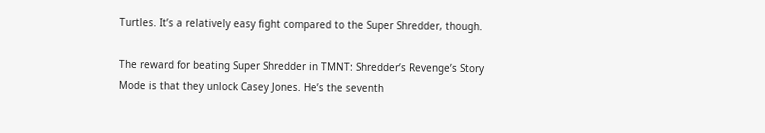Turtles. It’s a relatively easy fight compared to the Super Shredder, though.

The reward for beating Super Shredder in TMNT: Shredder’s Revenge’s Story Mode is that they unlock Casey Jones. He’s the seventh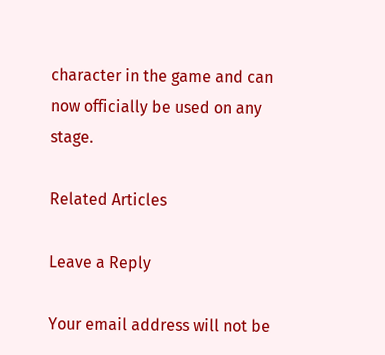character in the game and can now officially be used on any stage.

Related Articles

Leave a Reply

Your email address will not be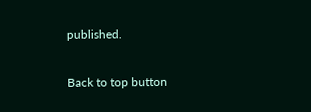published.

Back to top button